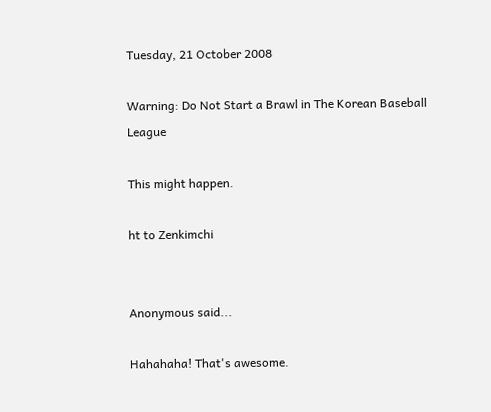Tuesday, 21 October 2008

Warning: Do Not Start a Brawl in The Korean Baseball League

This might happen.

ht to Zenkimchi


Anonymous said...

Hahahaha! That's awesome.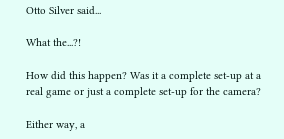Otto Silver said...

What the...?!

How did this happen? Was it a complete set-up at a real game or just a complete set-up for the camera?

Either way, a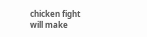chicken fight will make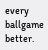every ballgame better.